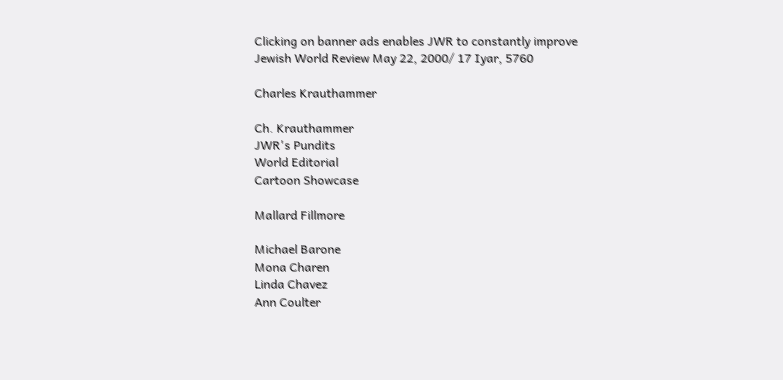Clicking on banner ads enables JWR to constantly improve
Jewish World Review May 22, 2000/ 17 Iyar, 5760

Charles Krauthammer

Ch. Krauthammer
JWR's Pundits
World Editorial
Cartoon Showcase

Mallard Fillmore

Michael Barone
Mona Charen
Linda Chavez
Ann Coulter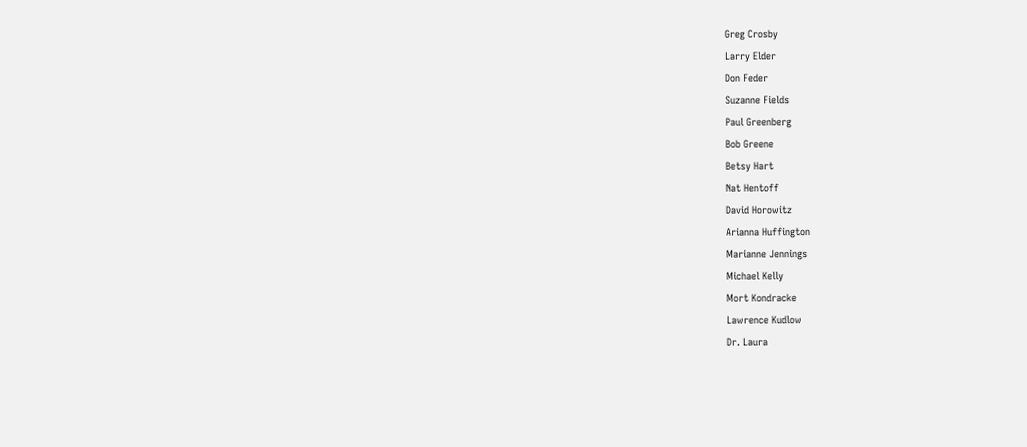Greg Crosby
Larry Elder
Don Feder
Suzanne Fields
Paul Greenberg
Bob Greene
Betsy Hart
Nat Hentoff
David Horowitz
Arianna Huffington
Marianne Jennings
Michael Kelly
Mort Kondracke
Lawrence Kudlow
Dr. Laura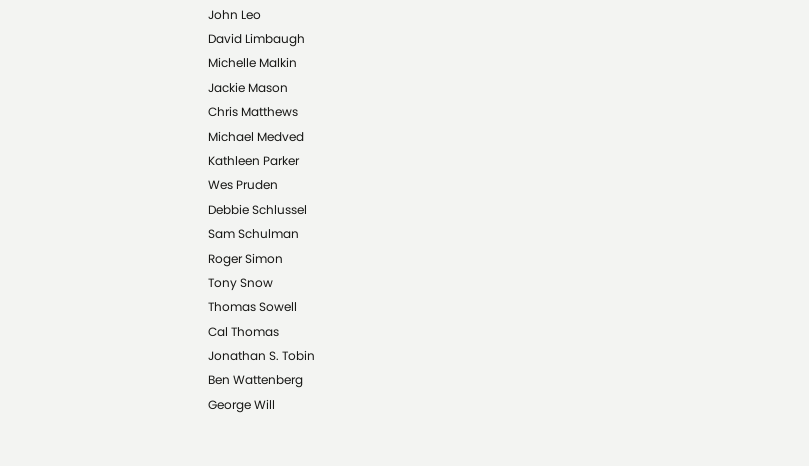John Leo
David Limbaugh
Michelle Malkin
Jackie Mason
Chris Matthews
Michael Medved
Kathleen Parker
Wes Pruden
Debbie Schlussel
Sam Schulman
Roger Simon
Tony Snow
Thomas Sowell
Cal Thomas
Jonathan S. Tobin
Ben Wattenberg
George Will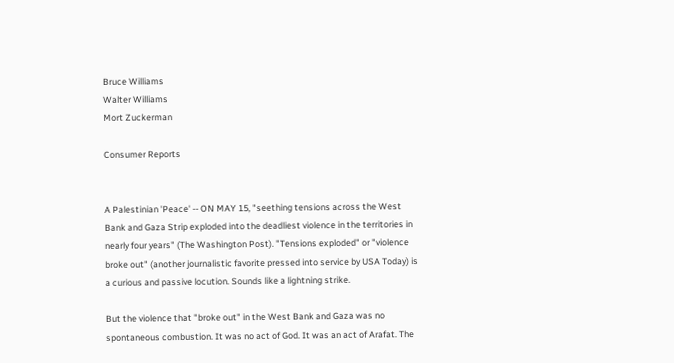Bruce Williams
Walter Williams
Mort Zuckerman

Consumer Reports


A Palestinian 'Peace' -- ON MAY 15, "seething tensions across the West Bank and Gaza Strip exploded into the deadliest violence in the territories in nearly four years" (The Washington Post). "Tensions exploded" or "violence broke out" (another journalistic favorite pressed into service by USA Today) is a curious and passive locution. Sounds like a lightning strike.

But the violence that "broke out" in the West Bank and Gaza was no spontaneous combustion. It was no act of God. It was an act of Arafat. The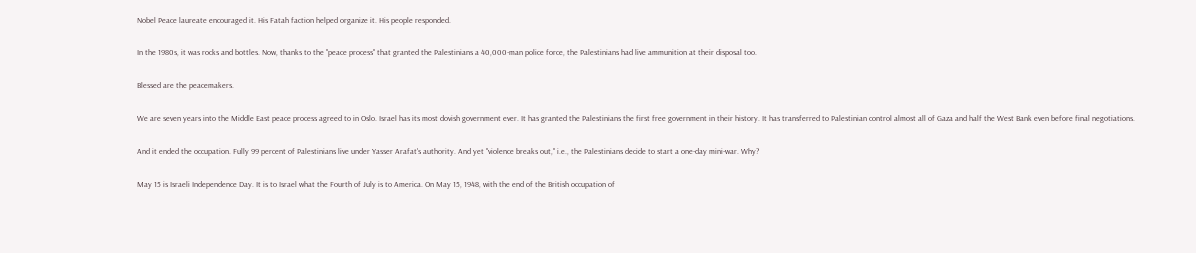Nobel Peace laureate encouraged it. His Fatah faction helped organize it. His people responded.

In the 1980s, it was rocks and bottles. Now, thanks to the "peace process" that granted the Palestinians a 40,000-man police force, the Palestinians had live ammunition at their disposal too.

Blessed are the peacemakers.

We are seven years into the Middle East peace process agreed to in Oslo. Israel has its most dovish government ever. It has granted the Palestinians the first free government in their history. It has transferred to Palestinian control almost all of Gaza and half the West Bank even before final negotiations.

And it ended the occupation. Fully 99 percent of Palestinians live under Yasser Arafat's authority. And yet "violence breaks out," i.e., the Palestinians decide to start a one-day mini-war. Why?

May 15 is Israeli Independence Day. It is to Israel what the Fourth of July is to America. On May 15, 1948, with the end of the British occupation of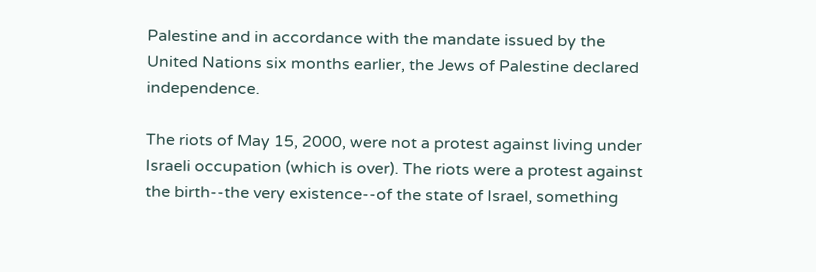Palestine and in accordance with the mandate issued by the United Nations six months earlier, the Jews of Palestine declared independence.

The riots of May 15, 2000, were not a protest against living under Israeli occupation (which is over). The riots were a protest against the birth--the very existence--of the state of Israel, something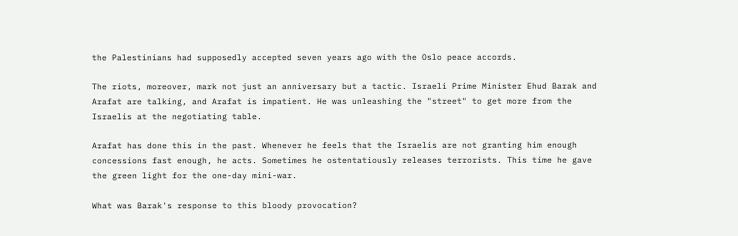the Palestinians had supposedly accepted seven years ago with the Oslo peace accords.

The riots, moreover, mark not just an anniversary but a tactic. Israeli Prime Minister Ehud Barak and Arafat are talking, and Arafat is impatient. He was unleashing the "street" to get more from the Israelis at the negotiating table.

Arafat has done this in the past. Whenever he feels that the Israelis are not granting him enough concessions fast enough, he acts. Sometimes he ostentatiously releases terrorists. This time he gave the green light for the one-day mini-war.

What was Barak's response to this bloody provocation?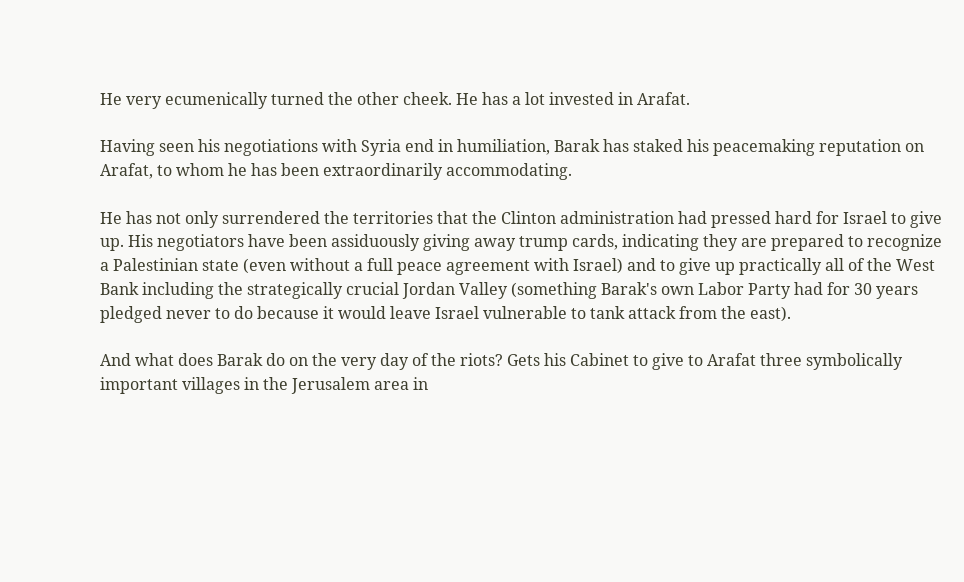He very ecumenically turned the other cheek. He has a lot invested in Arafat.

Having seen his negotiations with Syria end in humiliation, Barak has staked his peacemaking reputation on Arafat, to whom he has been extraordinarily accommodating.

He has not only surrendered the territories that the Clinton administration had pressed hard for Israel to give up. His negotiators have been assiduously giving away trump cards, indicating they are prepared to recognize a Palestinian state (even without a full peace agreement with Israel) and to give up practically all of the West Bank including the strategically crucial Jordan Valley (something Barak's own Labor Party had for 30 years pledged never to do because it would leave Israel vulnerable to tank attack from the east).

And what does Barak do on the very day of the riots? Gets his Cabinet to give to Arafat three symbolically important villages in the Jerusalem area in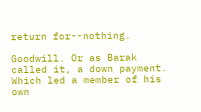return for--nothing.

Goodwill. Or as Barak called it, a down payment. Which led a member of his own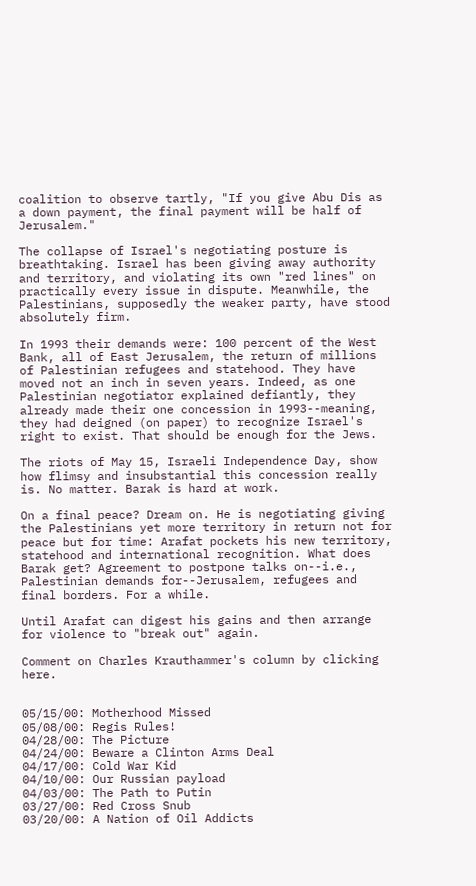coalition to observe tartly, "If you give Abu Dis as a down payment, the final payment will be half of Jerusalem."

The collapse of Israel's negotiating posture is breathtaking. Israel has been giving away authority and territory, and violating its own "red lines" on practically every issue in dispute. Meanwhile, the Palestinians, supposedly the weaker party, have stood absolutely firm.

In 1993 their demands were: 100 percent of the West Bank, all of East Jerusalem, the return of millions of Palestinian refugees and statehood. They have moved not an inch in seven years. Indeed, as one Palestinian negotiator explained defiantly, they already made their one concession in 1993--meaning, they had deigned (on paper) to recognize Israel's right to exist. That should be enough for the Jews.

The riots of May 15, Israeli Independence Day, show how flimsy and insubstantial this concession really is. No matter. Barak is hard at work.

On a final peace? Dream on. He is negotiating giving the Palestinians yet more territory in return not for peace but for time: Arafat pockets his new territory, statehood and international recognition. What does Barak get? Agreement to postpone talks on--i.e., Palestinian demands for--Jerusalem, refugees and final borders. For a while.

Until Arafat can digest his gains and then arrange for violence to "break out" again.

Comment on Charles Krauthammer's column by clicking here.


05/15/00: Motherhood Missed
05/08/00: Regis Rules!
04/28/00: The Picture
04/24/00: Beware a Clinton Arms Deal
04/17/00: Cold War Kid
04/10/00: Our Russian payload
04/03/00: The Path to Putin
03/27/00: Red Cross Snub
03/20/00: A Nation of Oil Addicts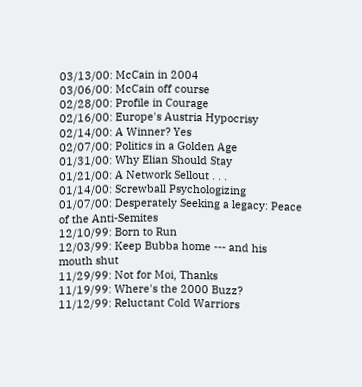03/13/00: McCain in 2004
03/06/00: McCain off course
02/28/00: Profile in Courage
02/16/00: Europe's Austria Hypocrisy
02/14/00: A Winner? Yes
02/07/00: Politics in a Golden Age
01/31/00: Why Elian Should Stay
01/21/00: A Network Sellout . . .
01/14/00: Screwball Psychologizing
01/07/00: Desperately Seeking a legacy: Peace of the Anti-Semites
12/10/99: Born to Run
12/03/99: Keep Bubba home --- and his mouth shut
11/29/99: Not for Moi, Thanks
11/19/99: Where's the 2000 Buzz?
11/12/99: Reluctant Cold Warriors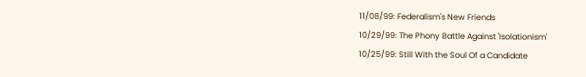11/08/99: Federalism's New Friends
10/29/99: The Phony Battle Against 'Isolationism'
10/25/99: Still With the Soul Of a Candidate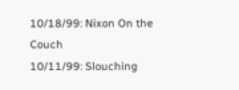10/18/99: Nixon On the Couch
10/11/99: Slouching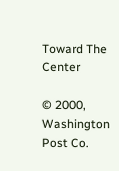Toward The Center

© 2000, Washington Post Co.